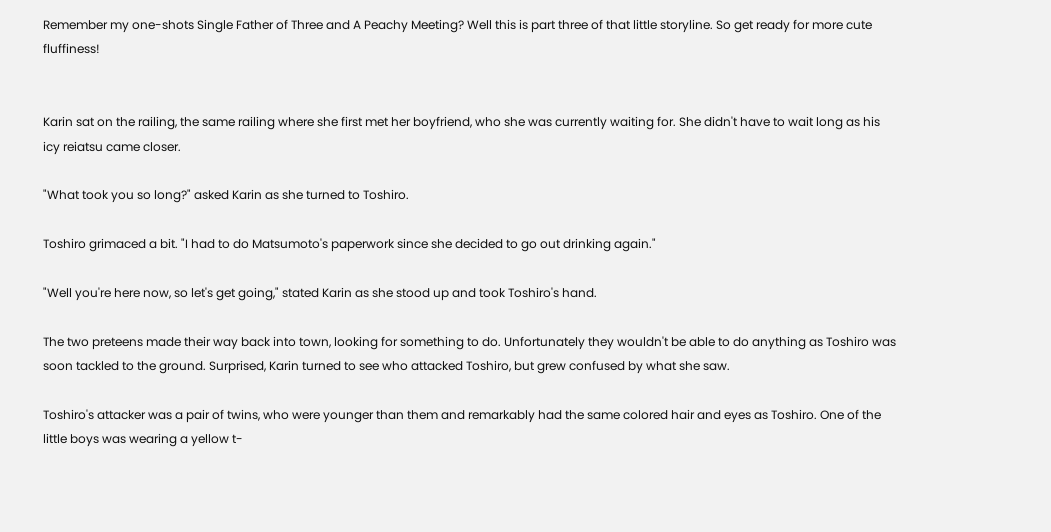Remember my one-shots Single Father of Three and A Peachy Meeting? Well this is part three of that little storyline. So get ready for more cute fluffiness!


Karin sat on the railing, the same railing where she first met her boyfriend, who she was currently waiting for. She didn't have to wait long as his icy reiatsu came closer.

"What took you so long?" asked Karin as she turned to Toshiro.

Toshiro grimaced a bit. "I had to do Matsumoto's paperwork since she decided to go out drinking again."

"Well you're here now, so let's get going," stated Karin as she stood up and took Toshiro's hand.

The two preteens made their way back into town, looking for something to do. Unfortunately they wouldn't be able to do anything as Toshiro was soon tackled to the ground. Surprised, Karin turned to see who attacked Toshiro, but grew confused by what she saw.

Toshiro's attacker was a pair of twins, who were younger than them and remarkably had the same colored hair and eyes as Toshiro. One of the little boys was wearing a yellow t-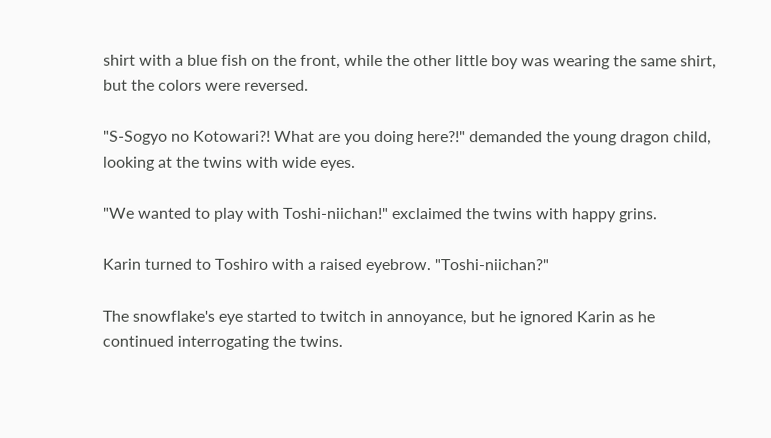shirt with a blue fish on the front, while the other little boy was wearing the same shirt, but the colors were reversed.

"S-Sogyo no Kotowari?! What are you doing here?!" demanded the young dragon child, looking at the twins with wide eyes.

"We wanted to play with Toshi-niichan!" exclaimed the twins with happy grins.

Karin turned to Toshiro with a raised eyebrow. "Toshi-niichan?"

The snowflake's eye started to twitch in annoyance, but he ignored Karin as he continued interrogating the twins.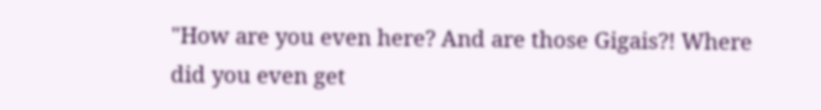"How are you even here? And are those Gigais?! Where did you even get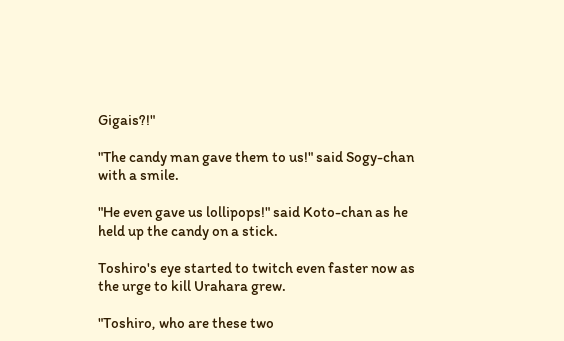Gigais?!"

"The candy man gave them to us!" said Sogy-chan with a smile.

"He even gave us lollipops!" said Koto-chan as he held up the candy on a stick.

Toshiro's eye started to twitch even faster now as the urge to kill Urahara grew.

"Toshiro, who are these two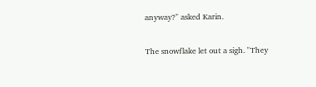anyway?" asked Karin.

The snowflake let out a sigh. "They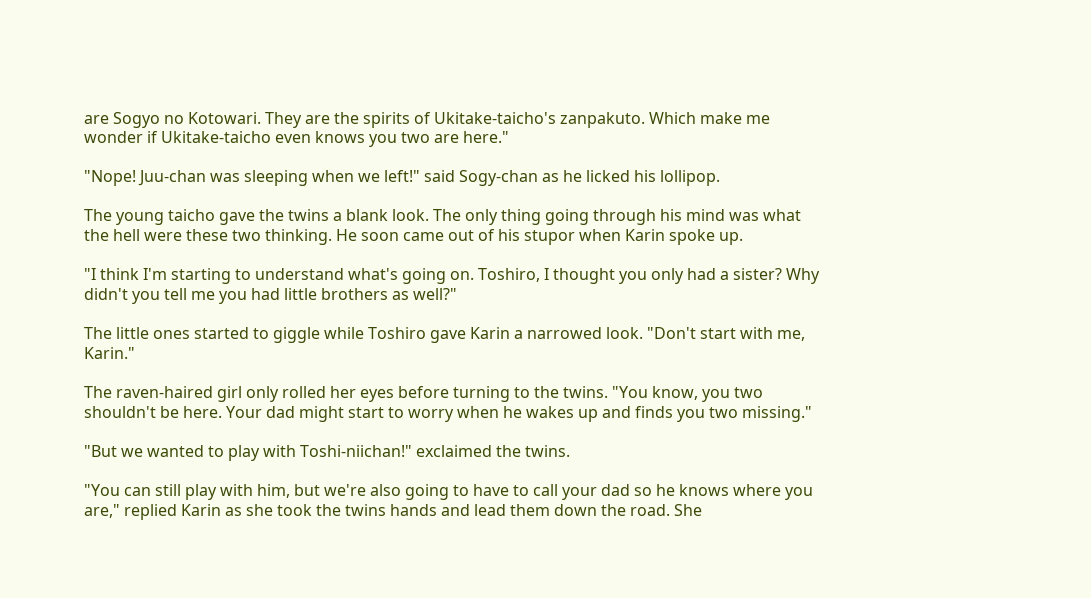are Sogyo no Kotowari. They are the spirits of Ukitake-taicho's zanpakuto. Which make me wonder if Ukitake-taicho even knows you two are here."

"Nope! Juu-chan was sleeping when we left!" said Sogy-chan as he licked his lollipop.

The young taicho gave the twins a blank look. The only thing going through his mind was what the hell were these two thinking. He soon came out of his stupor when Karin spoke up.

"I think I'm starting to understand what's going on. Toshiro, I thought you only had a sister? Why didn't you tell me you had little brothers as well?"

The little ones started to giggle while Toshiro gave Karin a narrowed look. "Don't start with me, Karin."

The raven-haired girl only rolled her eyes before turning to the twins. "You know, you two shouldn't be here. Your dad might start to worry when he wakes up and finds you two missing."

"But we wanted to play with Toshi-niichan!" exclaimed the twins.

"You can still play with him, but we're also going to have to call your dad so he knows where you are," replied Karin as she took the twins hands and lead them down the road. She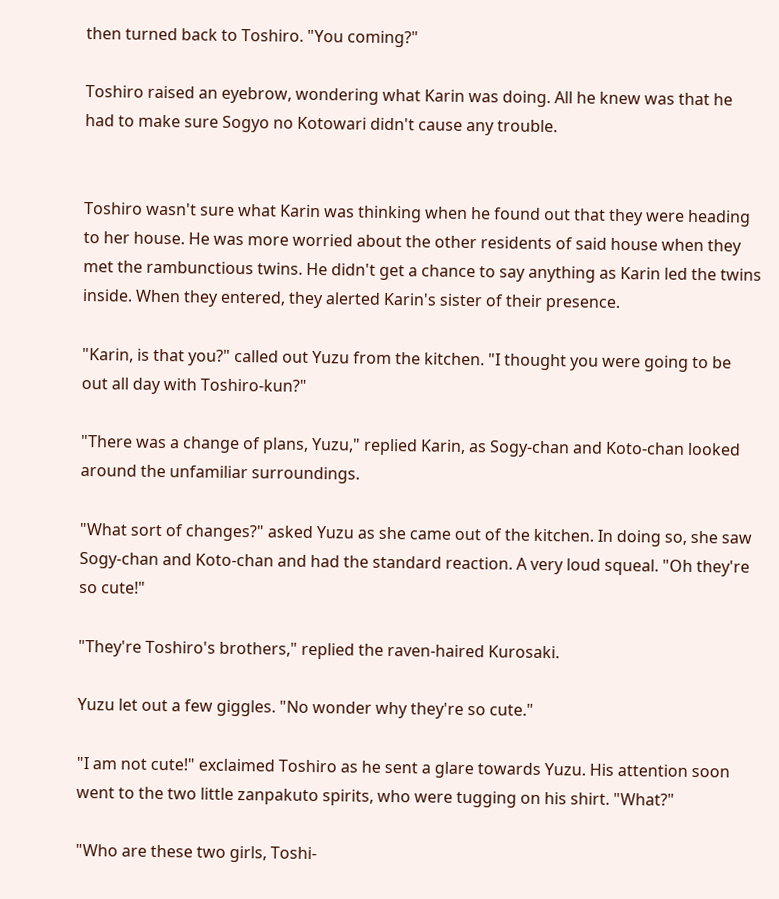then turned back to Toshiro. "You coming?"

Toshiro raised an eyebrow, wondering what Karin was doing. All he knew was that he had to make sure Sogyo no Kotowari didn't cause any trouble.


Toshiro wasn't sure what Karin was thinking when he found out that they were heading to her house. He was more worried about the other residents of said house when they met the rambunctious twins. He didn't get a chance to say anything as Karin led the twins inside. When they entered, they alerted Karin's sister of their presence.

"Karin, is that you?" called out Yuzu from the kitchen. "I thought you were going to be out all day with Toshiro-kun?"

"There was a change of plans, Yuzu," replied Karin, as Sogy-chan and Koto-chan looked around the unfamiliar surroundings.

"What sort of changes?" asked Yuzu as she came out of the kitchen. In doing so, she saw Sogy-chan and Koto-chan and had the standard reaction. A very loud squeal. "Oh they're so cute!"

"They're Toshiro's brothers," replied the raven-haired Kurosaki.

Yuzu let out a few giggles. "No wonder why they're so cute."

"I am not cute!" exclaimed Toshiro as he sent a glare towards Yuzu. His attention soon went to the two little zanpakuto spirits, who were tugging on his shirt. "What?"

"Who are these two girls, Toshi-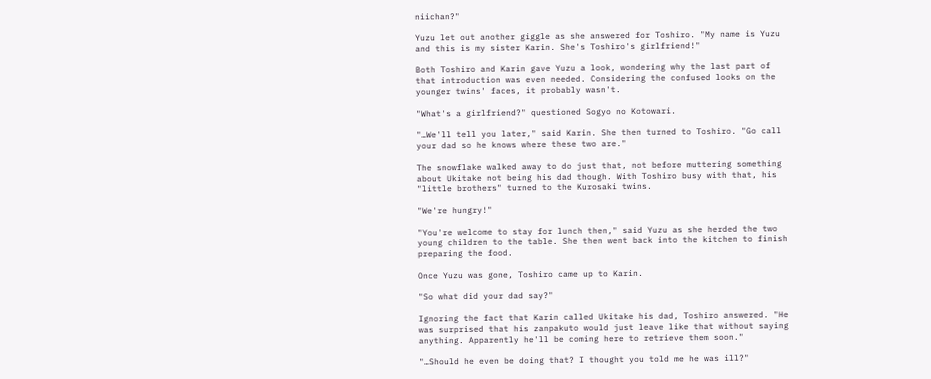niichan?"

Yuzu let out another giggle as she answered for Toshiro. "My name is Yuzu and this is my sister Karin. She's Toshiro's girlfriend!"

Both Toshiro and Karin gave Yuzu a look, wondering why the last part of that introduction was even needed. Considering the confused looks on the younger twins' faces, it probably wasn't.

"What's a girlfriend?" questioned Sogyo no Kotowari.

"…We'll tell you later," said Karin. She then turned to Toshiro. "Go call your dad so he knows where these two are."

The snowflake walked away to do just that, not before muttering something about Ukitake not being his dad though. With Toshiro busy with that, his "little brothers" turned to the Kurosaki twins.

"We're hungry!"

"You're welcome to stay for lunch then," said Yuzu as she herded the two young children to the table. She then went back into the kitchen to finish preparing the food.

Once Yuzu was gone, Toshiro came up to Karin.

"So what did your dad say?"

Ignoring the fact that Karin called Ukitake his dad, Toshiro answered. "He was surprised that his zanpakuto would just leave like that without saying anything. Apparently he'll be coming here to retrieve them soon."

"…Should he even be doing that? I thought you told me he was ill?"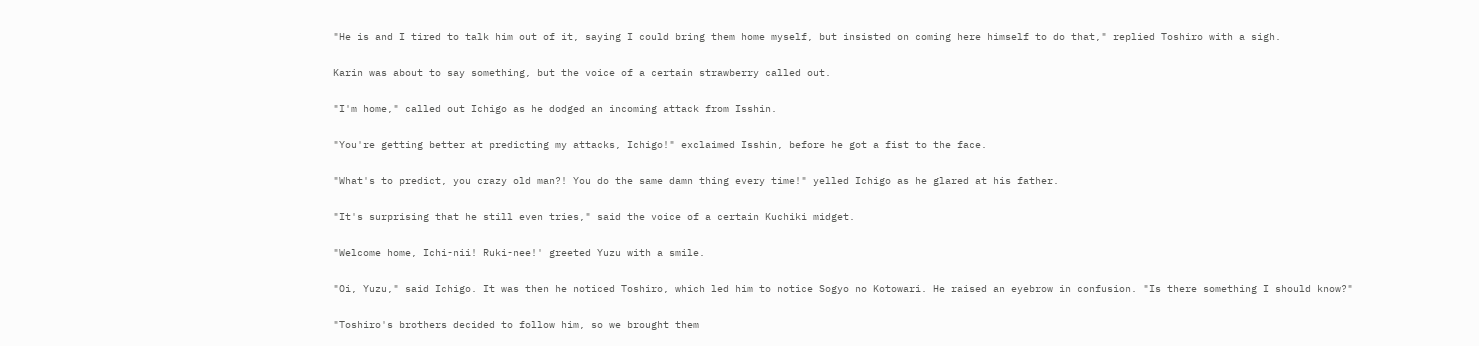"He is and I tired to talk him out of it, saying I could bring them home myself, but insisted on coming here himself to do that," replied Toshiro with a sigh.

Karin was about to say something, but the voice of a certain strawberry called out.

"I'm home," called out Ichigo as he dodged an incoming attack from Isshin.

"You're getting better at predicting my attacks, Ichigo!" exclaimed Isshin, before he got a fist to the face.

"What's to predict, you crazy old man?! You do the same damn thing every time!" yelled Ichigo as he glared at his father.

"It's surprising that he still even tries," said the voice of a certain Kuchiki midget.

"Welcome home, Ichi-nii! Ruki-nee!' greeted Yuzu with a smile.

"Oi, Yuzu," said Ichigo. It was then he noticed Toshiro, which led him to notice Sogyo no Kotowari. He raised an eyebrow in confusion. "Is there something I should know?"

"Toshiro's brothers decided to follow him, so we brought them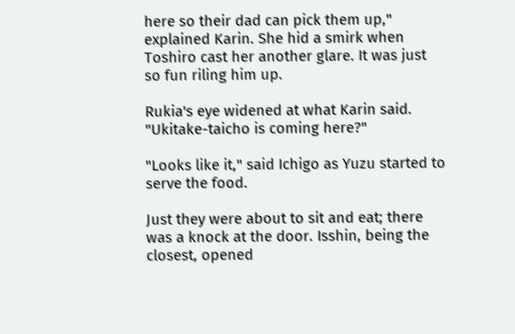here so their dad can pick them up," explained Karin. She hid a smirk when Toshiro cast her another glare. It was just so fun riling him up.

Rukia's eye widened at what Karin said. "Ukitake-taicho is coming here?"

"Looks like it," said Ichigo as Yuzu started to serve the food.

Just they were about to sit and eat; there was a knock at the door. Isshin, being the closest, opened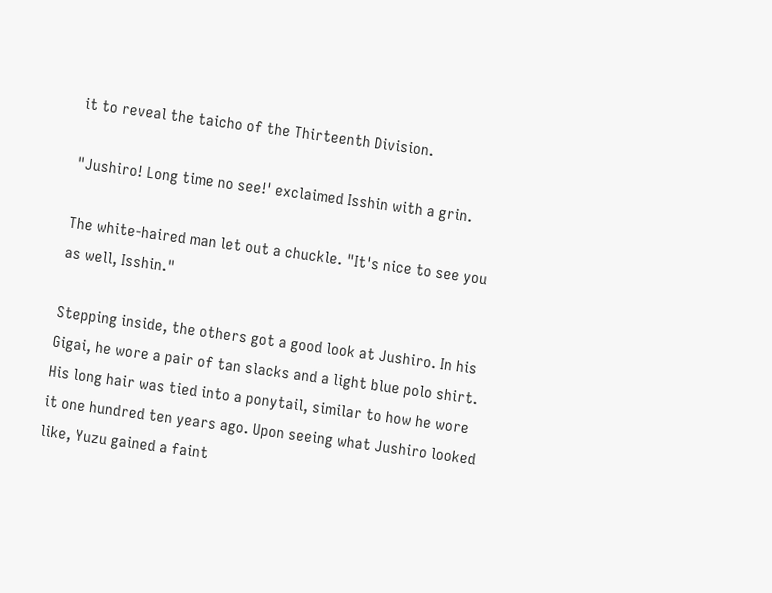it to reveal the taicho of the Thirteenth Division.

"Jushiro! Long time no see!' exclaimed Isshin with a grin.

The white-haired man let out a chuckle. "It's nice to see you as well, Isshin."

Stepping inside, the others got a good look at Jushiro. In his Gigai, he wore a pair of tan slacks and a light blue polo shirt. His long hair was tied into a ponytail, similar to how he wore it one hundred ten years ago. Upon seeing what Jushiro looked like, Yuzu gained a faint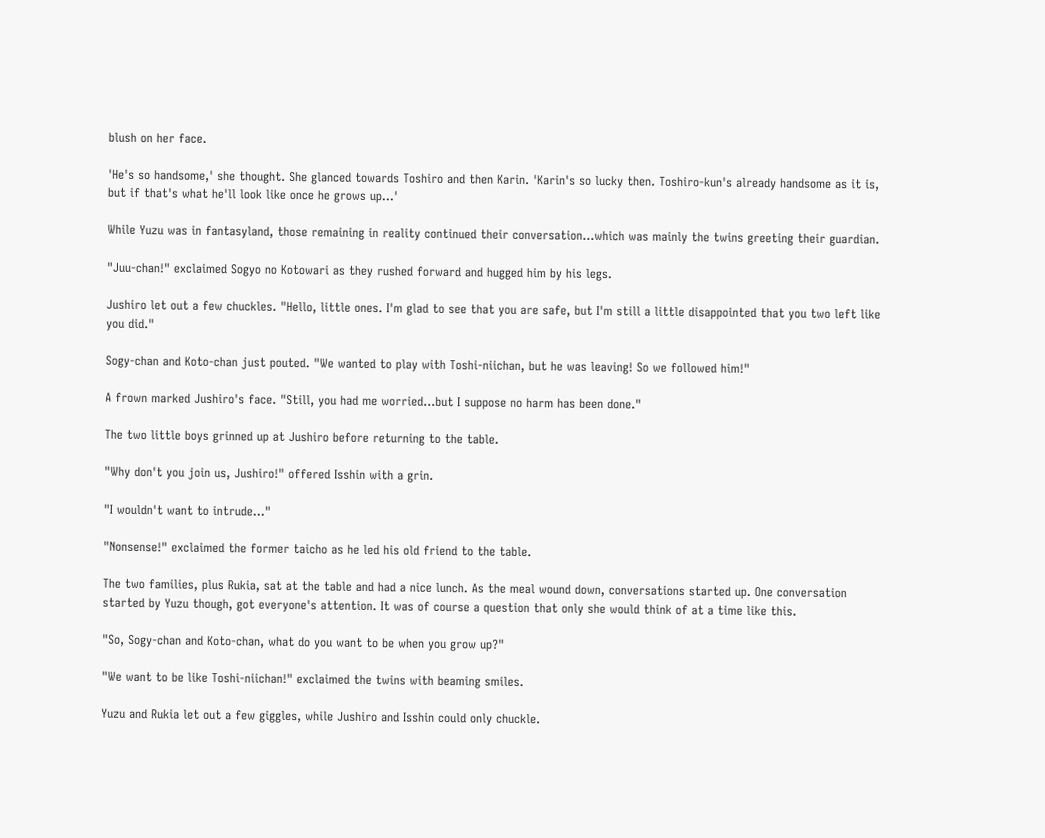blush on her face.

'He's so handsome,' she thought. She glanced towards Toshiro and then Karin. 'Karin's so lucky then. Toshiro-kun's already handsome as it is, but if that's what he'll look like once he grows up…'

While Yuzu was in fantasyland, those remaining in reality continued their conversation…which was mainly the twins greeting their guardian.

"Juu-chan!" exclaimed Sogyo no Kotowari as they rushed forward and hugged him by his legs.

Jushiro let out a few chuckles. "Hello, little ones. I'm glad to see that you are safe, but I'm still a little disappointed that you two left like you did."

Sogy-chan and Koto-chan just pouted. "We wanted to play with Toshi-niichan, but he was leaving! So we followed him!"

A frown marked Jushiro's face. "Still, you had me worried…but I suppose no harm has been done."

The two little boys grinned up at Jushiro before returning to the table.

"Why don't you join us, Jushiro!" offered Isshin with a grin.

"I wouldn't want to intrude…"

"Nonsense!" exclaimed the former taicho as he led his old friend to the table.

The two families, plus Rukia, sat at the table and had a nice lunch. As the meal wound down, conversations started up. One conversation started by Yuzu though, got everyone's attention. It was of course a question that only she would think of at a time like this.

"So, Sogy-chan and Koto-chan, what do you want to be when you grow up?"

"We want to be like Toshi-niichan!" exclaimed the twins with beaming smiles.

Yuzu and Rukia let out a few giggles, while Jushiro and Isshin could only chuckle.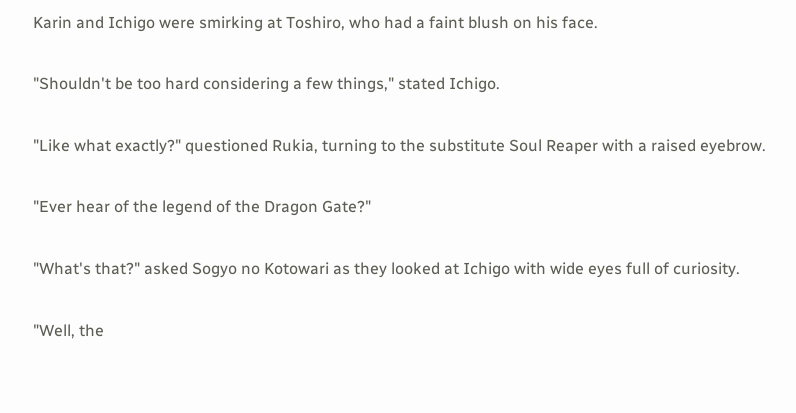Karin and Ichigo were smirking at Toshiro, who had a faint blush on his face.

"Shouldn't be too hard considering a few things," stated Ichigo.

"Like what exactly?" questioned Rukia, turning to the substitute Soul Reaper with a raised eyebrow.

"Ever hear of the legend of the Dragon Gate?"

"What's that?" asked Sogyo no Kotowari as they looked at Ichigo with wide eyes full of curiosity.

"Well, the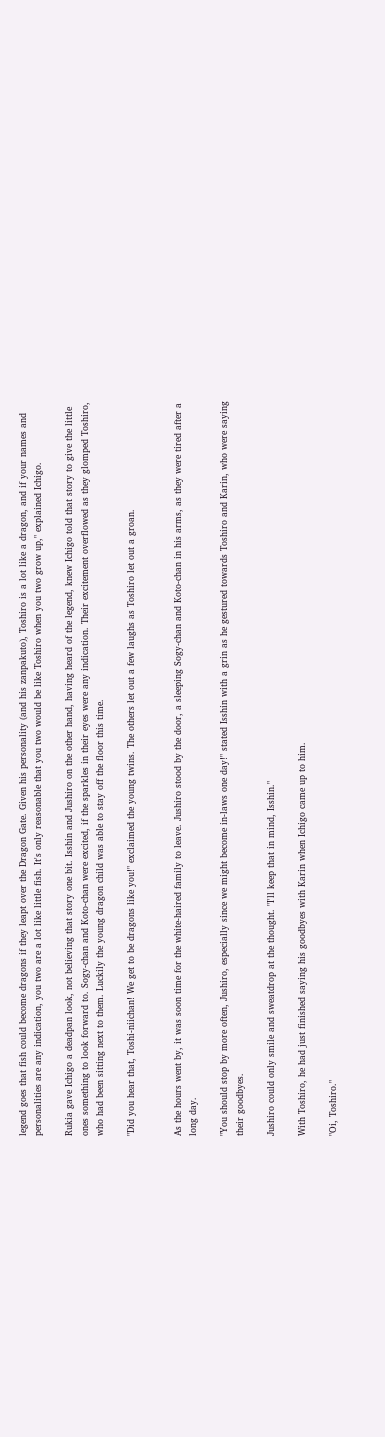legend goes that fish could become dragons if they leapt over the Dragon Gate. Given his personality (and his zanpakuto), Toshiro is a lot like a dragon, and if your names and personalities are any indication, you two are a lot like little fish. It's only reasonable that you two would be like Toshiro when you two grow up," explained Ichigo.

Rukia gave Ichigo a deadpan look, not believing that story one bit. Isshin and Jushiro on the other hand, having heard of the legend, knew Ichigo told that story to give the little ones something to look forward to. Sogy-chan and Koto-chan were excited, if the sparkles in their eyes were any indication. Their excitement overflowed as they glomped Toshiro, who had been sitting next to them. Luckily the young dragon child was able to stay off the floor this time.

"Did you hear that, Toshi-niichan! We get to be dragons like you!" exclaimed the young twins. The others let out a few laughs as Toshiro let out a groan.


As the hours went by, it was soon time for the white-haired family to leave. Jushiro stood by the door, a sleeping Sogy-chan and Koto-chan in his arms, as they were tired after a long day.

"You should stop by more often, Jushiro, especially since we might become in-laws one day!" stated Isshin with a grin as he gestured towards Toshiro and Karin, who were saying their goodbyes.

Jushiro could only smile and sweatdrop at the thought. "I'll keep that in mind, Isshin."

With Toshiro, he had just finished saying his goodbyes with Karin when Ichigo came up to him.

"Oi, Toshiro."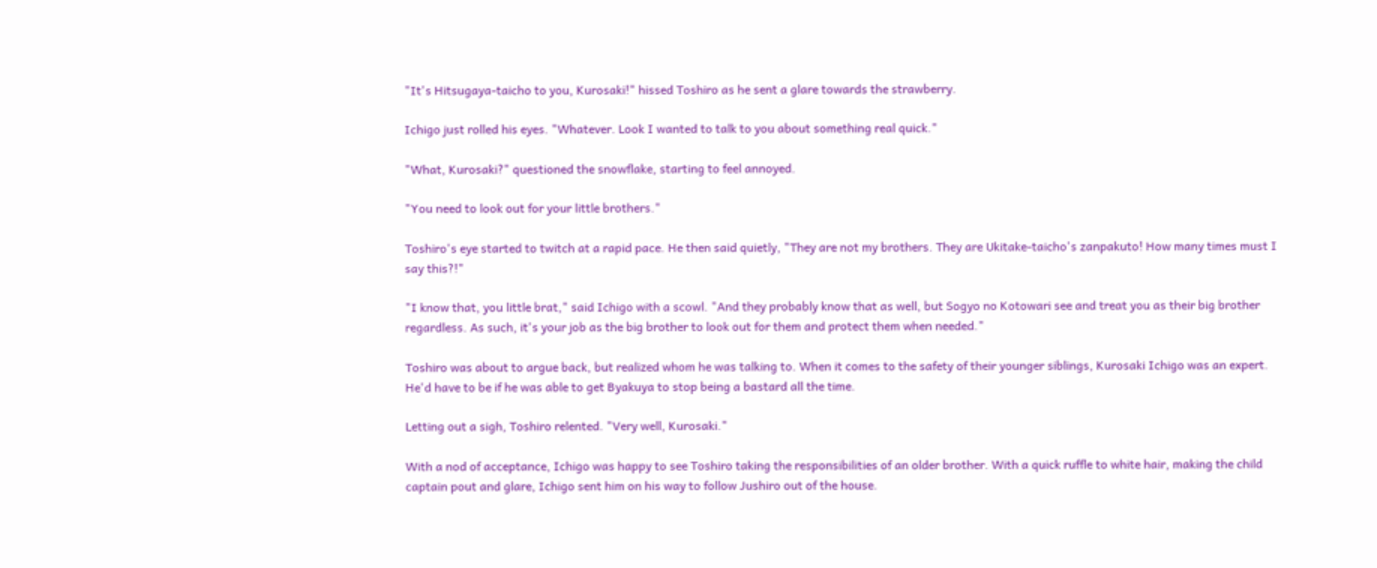"It's Hitsugaya-taicho to you, Kurosaki!" hissed Toshiro as he sent a glare towards the strawberry.

Ichigo just rolled his eyes. "Whatever. Look I wanted to talk to you about something real quick."

"What, Kurosaki?" questioned the snowflake, starting to feel annoyed.

"You need to look out for your little brothers."

Toshiro's eye started to twitch at a rapid pace. He then said quietly, "They are not my brothers. They are Ukitake-taicho's zanpakuto! How many times must I say this?!"

"I know that, you little brat," said Ichigo with a scowl. "And they probably know that as well, but Sogyo no Kotowari see and treat you as their big brother regardless. As such, it's your job as the big brother to look out for them and protect them when needed."

Toshiro was about to argue back, but realized whom he was talking to. When it comes to the safety of their younger siblings, Kurosaki Ichigo was an expert. He'd have to be if he was able to get Byakuya to stop being a bastard all the time.

Letting out a sigh, Toshiro relented. "Very well, Kurosaki."

With a nod of acceptance, Ichigo was happy to see Toshiro taking the responsibilities of an older brother. With a quick ruffle to white hair, making the child captain pout and glare, Ichigo sent him on his way to follow Jushiro out of the house.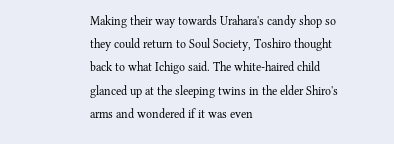Making their way towards Urahara's candy shop so they could return to Soul Society, Toshiro thought back to what Ichigo said. The white-haired child glanced up at the sleeping twins in the elder Shiro's arms and wondered if it was even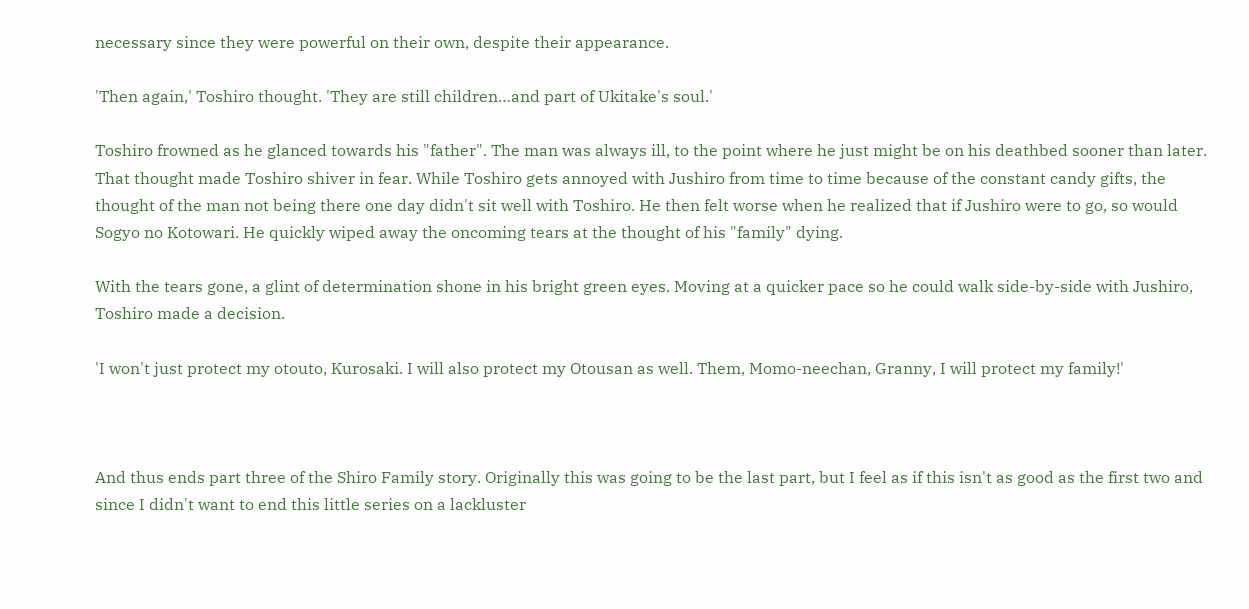necessary since they were powerful on their own, despite their appearance.

'Then again,' Toshiro thought. 'They are still children…and part of Ukitake's soul.'

Toshiro frowned as he glanced towards his "father". The man was always ill, to the point where he just might be on his deathbed sooner than later. That thought made Toshiro shiver in fear. While Toshiro gets annoyed with Jushiro from time to time because of the constant candy gifts, the thought of the man not being there one day didn't sit well with Toshiro. He then felt worse when he realized that if Jushiro were to go, so would Sogyo no Kotowari. He quickly wiped away the oncoming tears at the thought of his "family" dying.

With the tears gone, a glint of determination shone in his bright green eyes. Moving at a quicker pace so he could walk side-by-side with Jushiro, Toshiro made a decision.

'I won't just protect my otouto, Kurosaki. I will also protect my Otousan as well. Them, Momo-neechan, Granny, I will protect my family!'



And thus ends part three of the Shiro Family story. Originally this was going to be the last part, but I feel as if this isn't as good as the first two and since I didn't want to end this little series on a lackluster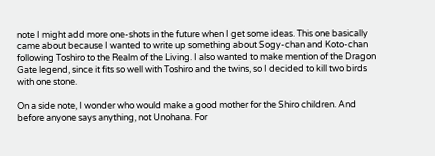note I might add more one-shots in the future when I get some ideas. This one basically came about because I wanted to write up something about Sogy-chan and Koto-chan following Toshiro to the Realm of the Living. I also wanted to make mention of the Dragon Gate legend, since it fits so well with Toshiro and the twins, so I decided to kill two birds with one stone.

On a side note, I wonder who would make a good mother for the Shiro children. And before anyone says anything, not Unohana. For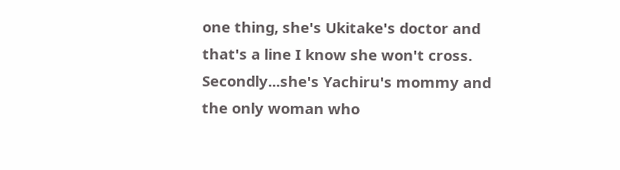one thing, she's Ukitake's doctor and that's a line I know she won't cross. Secondly...she's Yachiru's mommy and the only woman who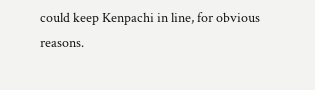could keep Kenpachi in line, for obvious reasons.